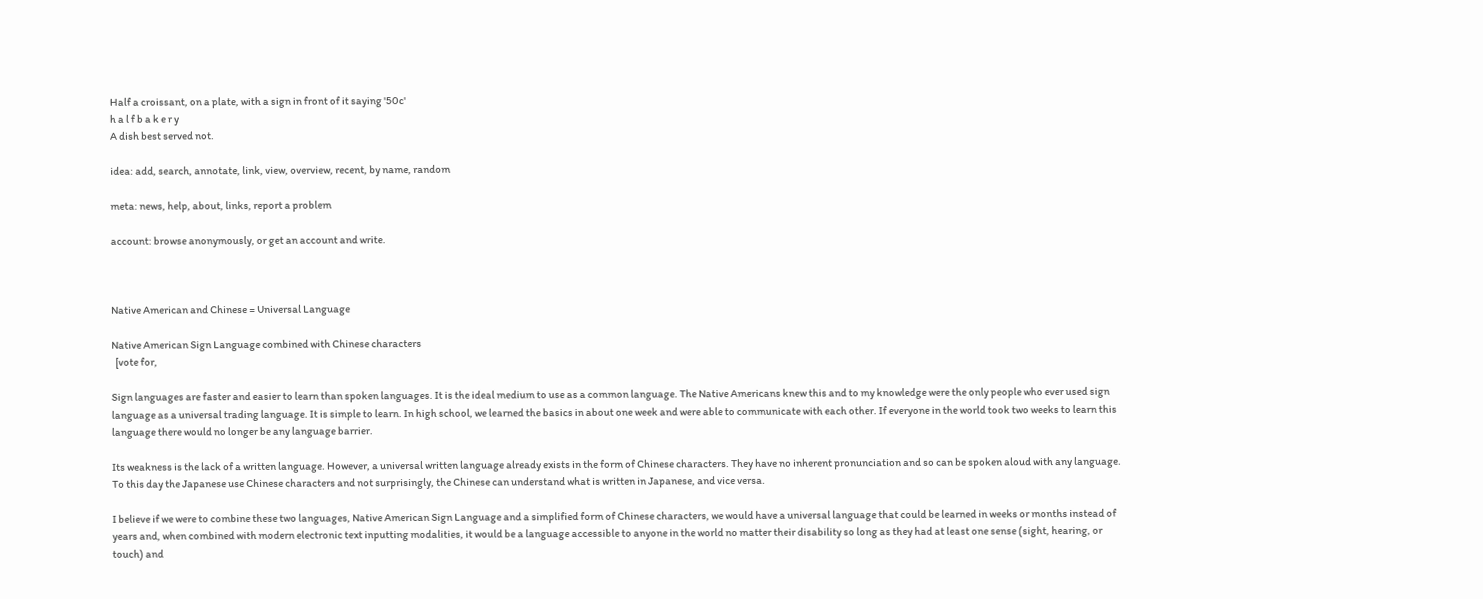Half a croissant, on a plate, with a sign in front of it saying '50c'
h a l f b a k e r y
A dish best served not.

idea: add, search, annotate, link, view, overview, recent, by name, random

meta: news, help, about, links, report a problem

account: browse anonymously, or get an account and write.



Native American and Chinese = Universal Language

Native American Sign Language combined with Chinese characters
  [vote for,

Sign languages are faster and easier to learn than spoken languages. It is the ideal medium to use as a common language. The Native Americans knew this and to my knowledge were the only people who ever used sign language as a universal trading language. It is simple to learn. In high school, we learned the basics in about one week and were able to communicate with each other. If everyone in the world took two weeks to learn this language there would no longer be any language barrier.

Its weakness is the lack of a written language. However, a universal written language already exists in the form of Chinese characters. They have no inherent pronunciation and so can be spoken aloud with any language. To this day the Japanese use Chinese characters and not surprisingly, the Chinese can understand what is written in Japanese, and vice versa.

I believe if we were to combine these two languages, Native American Sign Language and a simplified form of Chinese characters, we would have a universal language that could be learned in weeks or months instead of years and, when combined with modern electronic text inputting modalities, it would be a language accessible to anyone in the world no matter their disability so long as they had at least one sense (sight, hearing, or touch) and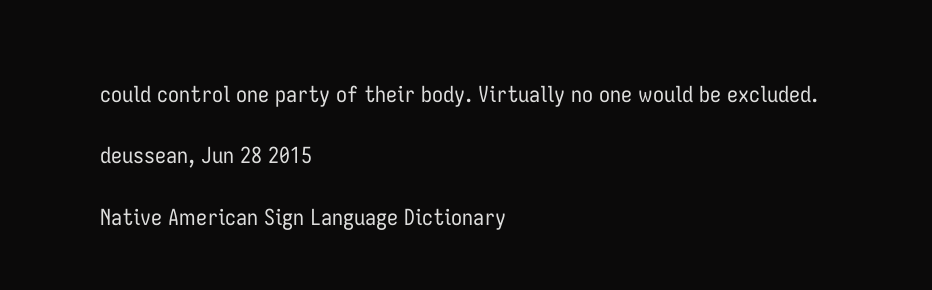could control one party of their body. Virtually no one would be excluded.

deussean, Jun 28 2015

Native American Sign Language Dictionary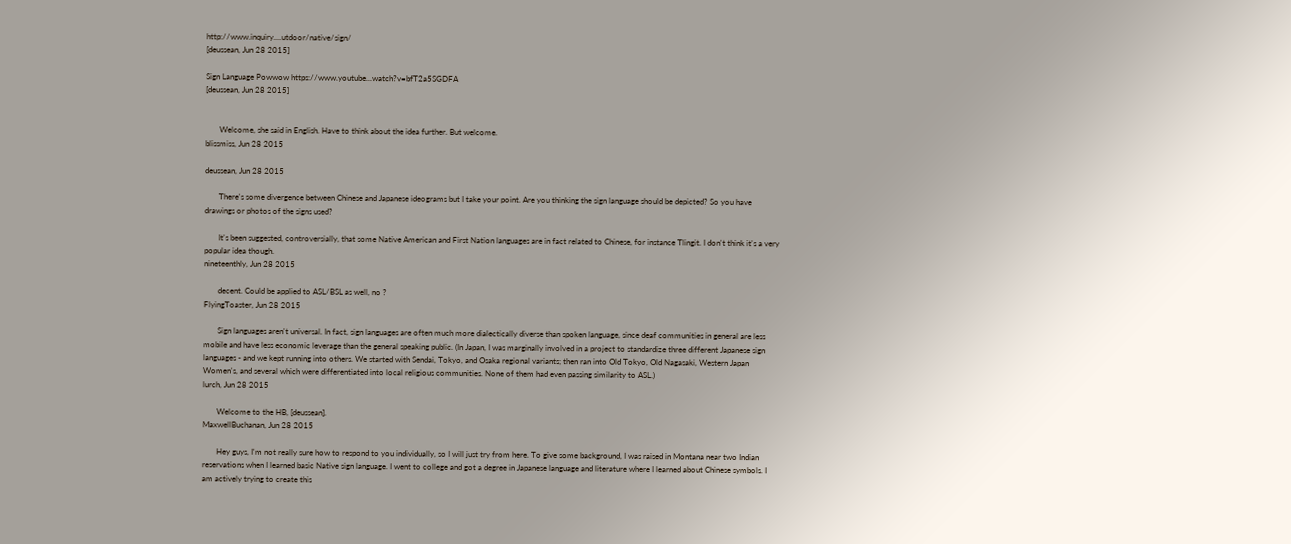http://www.inquiry....utdoor/native/sign/
[deussean, Jun 28 2015]

Sign Language Powwow https://www.youtube...watch?v=bfT2a5SGDFA
[deussean, Jun 28 2015]


       Welcome, she said in English. Have to think about the idea further. But welcome.
blissmiss, Jun 28 2015

deussean, Jun 28 2015

       There's some divergence between Chinese and Japanese ideograms but I take your point. Are you thinking the sign language should be depicted? So you have drawings or photos of the signs used?

       It's been suggested, controversially, that some Native American and First Nation languages are in fact related to Chinese, for instance Tlingit. I don't think it's a very popular idea though.
nineteenthly, Jun 28 2015

       decent. Could be applied to ASL/BSL as well, no ?
FlyingToaster, Jun 28 2015

       Sign languages aren't universal. In fact, sign languages are often much more dialectically diverse than spoken language, since deaf communities in general are less mobile and have less economic leverage than the general speaking public. (In Japan, I was marginally involved in a project to standardize three different Japanese sign languages - and we kept running into others. We started with Sendai, Tokyo, and Osaka regional variants; then ran into Old Tokyo, Old Nagasaki, Western Japan Women's, and several which were differentiated into local religious communities. None of them had even passing similarity to ASL.)
lurch, Jun 28 2015

       Welcome to the HB, [deussean].
MaxwellBuchanan, Jun 28 2015

       Hey guys, I'm not really sure how to respond to you individually, so I will just try from here. To give some background, I was raised in Montana near two Indian reservations when I learned basic Native sign language. I went to college and got a degree in Japanese language and literature where I learned about Chinese symbols. I am actively trying to create this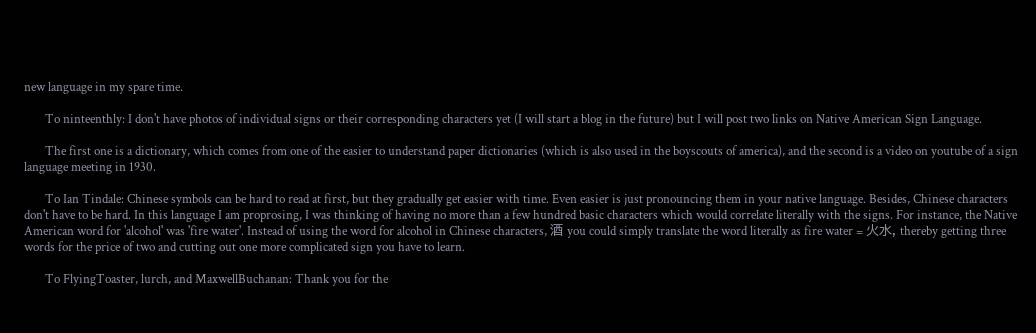new language in my spare time.

       To ninteenthly: I don't have photos of individual signs or their corresponding characters yet (I will start a blog in the future) but I will post two links on Native American Sign Language.

       The first one is a dictionary, which comes from one of the easier to understand paper dictionaries (which is also used in the boyscouts of america), and the second is a video on youtube of a sign language meeting in 1930.

       To Ian Tindale: Chinese symbols can be hard to read at first, but they gradually get easier with time. Even easier is just pronouncing them in your native language. Besides, Chinese characters don't have to be hard. In this language I am proprosing, I was thinking of having no more than a few hundred basic characters which would correlate literally with the signs. For instance, the Native American word for 'alcohol' was 'fire water'. Instead of using the word for alcohol in Chinese characters, 酒 you could simply translate the word literally as fire water = 火水, thereby getting three words for the price of two and cutting out one more complicated sign you have to learn.

       To FlyingToaster, lurch, and MaxwellBuchanan: Thank you for the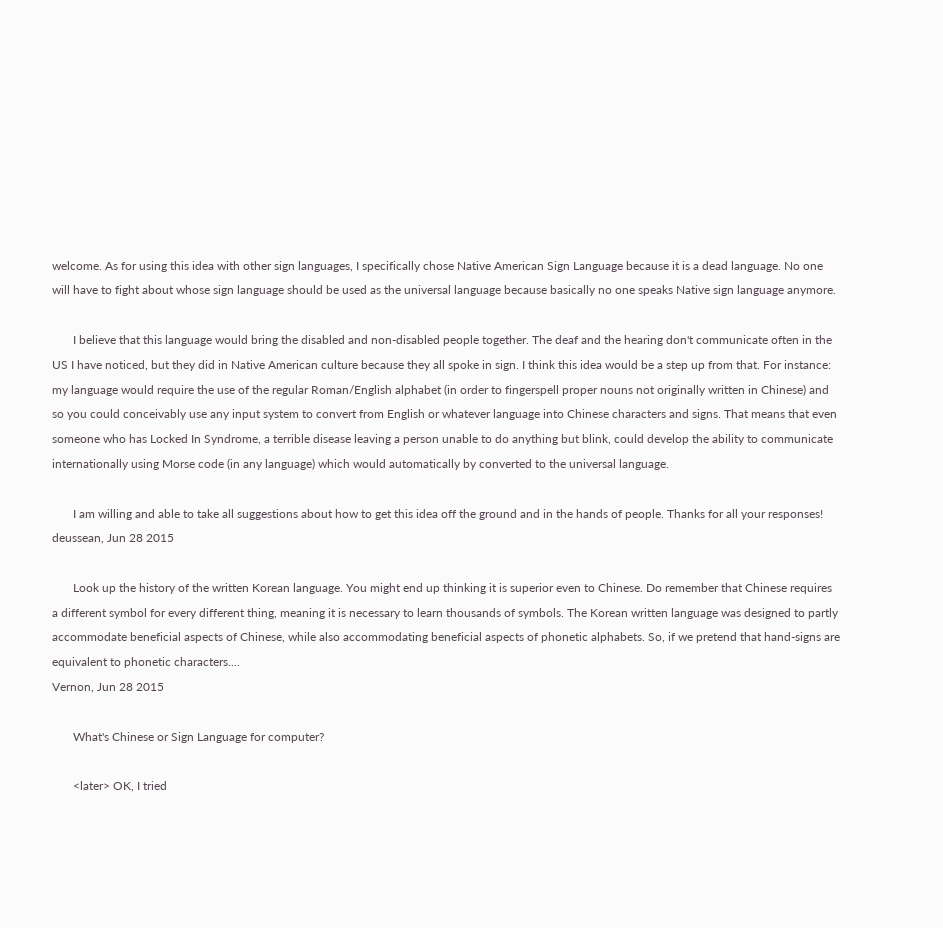welcome. As for using this idea with other sign languages, I specifically chose Native American Sign Language because it is a dead language. No one will have to fight about whose sign language should be used as the universal language because basically no one speaks Native sign language anymore.

       I believe that this language would bring the disabled and non-disabled people together. The deaf and the hearing don't communicate often in the US I have noticed, but they did in Native American culture because they all spoke in sign. I think this idea would be a step up from that. For instance: my language would require the use of the regular Roman/English alphabet (in order to fingerspell proper nouns not originally written in Chinese) and so you could conceivably use any input system to convert from English or whatever language into Chinese characters and signs. That means that even someone who has Locked In Syndrome, a terrible disease leaving a person unable to do anything but blink, could develop the ability to communicate internationally using Morse code (in any language) which would automatically by converted to the universal language.

       I am willing and able to take all suggestions about how to get this idea off the ground and in the hands of people. Thanks for all your responses!
deussean, Jun 28 2015

       Look up the history of the written Korean language. You might end up thinking it is superior even to Chinese. Do remember that Chinese requires a different symbol for every different thing, meaning it is necessary to learn thousands of symbols. The Korean written language was designed to partly accommodate beneficial aspects of Chinese, while also accommodating beneficial aspects of phonetic alphabets. So, if we pretend that hand-signs are equivalent to phonetic characters....
Vernon, Jun 28 2015

       What's Chinese or Sign Language for computer?

       <later> OK, I tried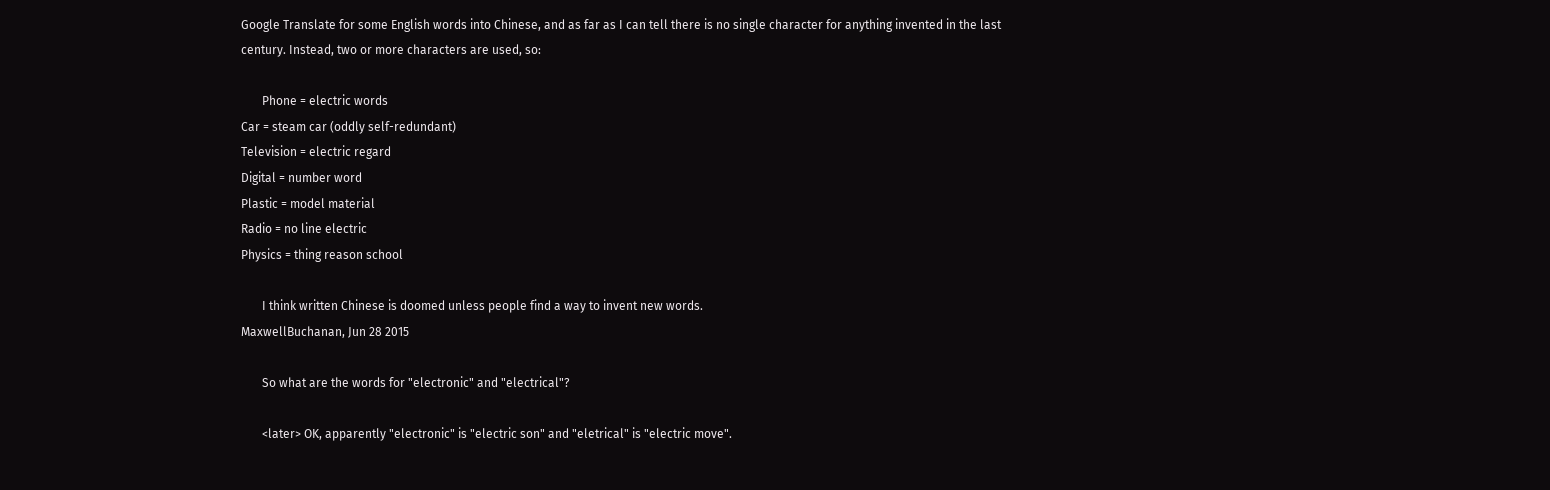Google Translate for some English words into Chinese, and as far as I can tell there is no single character for anything invented in the last century. Instead, two or more characters are used, so:

       Phone = electric words
Car = steam car (oddly self-redundant)
Television = electric regard
Digital = number word
Plastic = model material
Radio = no line electric
Physics = thing reason school

       I think written Chinese is doomed unless people find a way to invent new words.
MaxwellBuchanan, Jun 28 2015

       So what are the words for "electronic" and "electrical"?

       <later> OK, apparently "electronic" is "electric son" and "eletrical" is "electric move".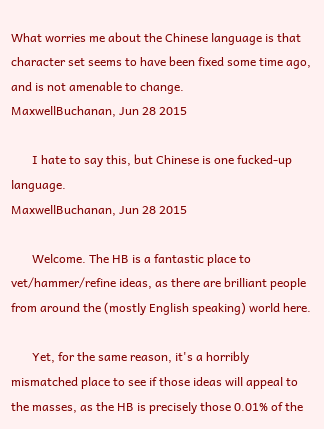What worries me about the Chinese language is that character set seems to have been fixed some time ago, and is not amenable to change.
MaxwellBuchanan, Jun 28 2015

       I hate to say this, but Chinese is one fucked-up language.
MaxwellBuchanan, Jun 28 2015

       Welcome. The HB is a fantastic place to vet/hammer/refine ideas, as there are brilliant people from around the (mostly English speaking) world here.

       Yet, for the same reason, it's a horribly mismatched place to see if those ideas will appeal to the masses, as the HB is precisely those 0.01% of the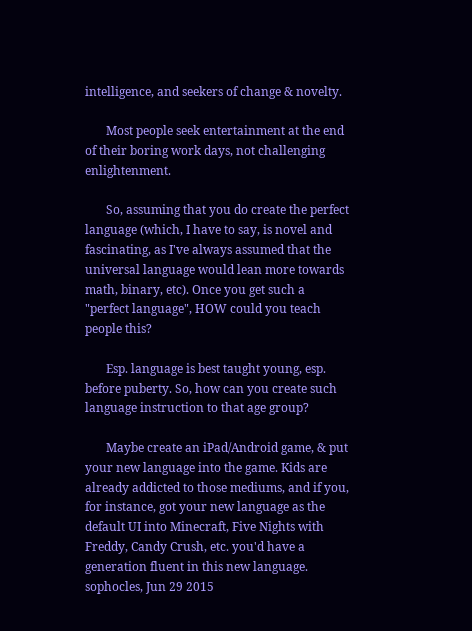intelligence, and seekers of change & novelty.

       Most people seek entertainment at the end of their boring work days, not challenging enlightenment.

       So, assuming that you do create the perfect language (which, I have to say, is novel and fascinating, as I've always assumed that the universal language would lean more towards math, binary, etc). Once you get such a "perfect language", HOW could you teach people this?

       Esp. language is best taught young, esp. before puberty. So, how can you create such language instruction to that age group?

       Maybe create an iPad/Android game, & put your new language into the game. Kids are already addicted to those mediums, and if you, for instance, got your new language as the default UI into Minecraft, Five Nights with Freddy, Candy Crush, etc. you'd have a generation fluent in this new language.
sophocles, Jun 29 2015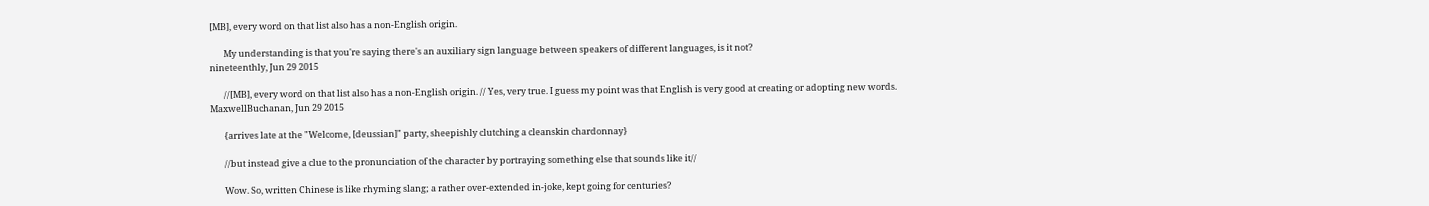[MB], every word on that list also has a non-English origin.

       My understanding is that you're saying there's an auxiliary sign language between speakers of different languages, is it not?
nineteenthly, Jun 29 2015

       //[MB], every word on that list also has a non-English origin. // Yes, very true. I guess my point was that English is very good at creating or adopting new words.
MaxwellBuchanan, Jun 29 2015

       {arrives late at the "Welcome, [deussian]" party, sheepishly clutching a cleanskin chardonnay}

       //but instead give a clue to the pronunciation of the character by portraying something else that sounds like it//

       Wow. So, written Chinese is like rhyming slang; a rather over-extended in-joke, kept going for centuries?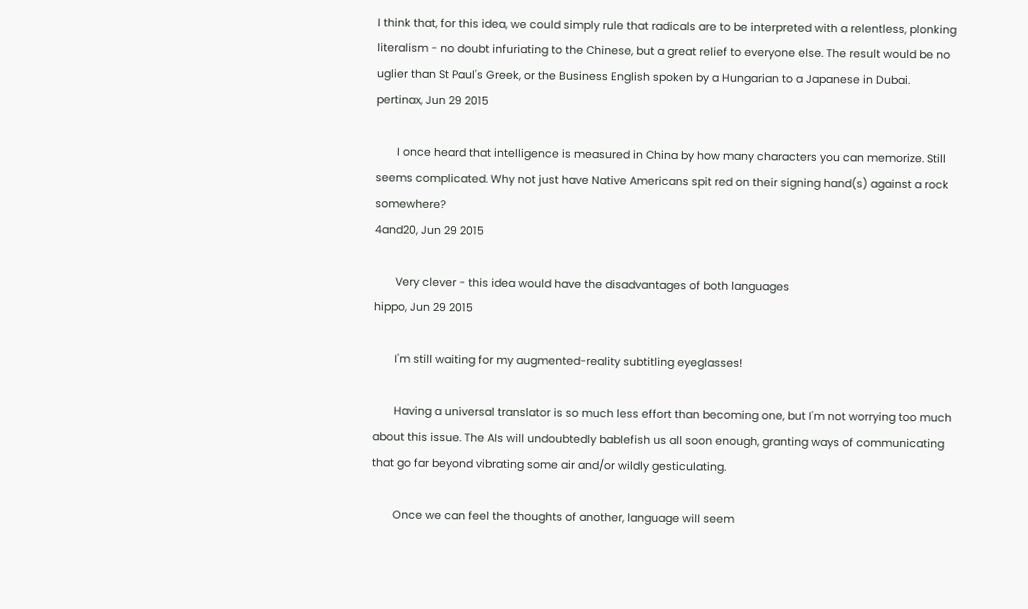I think that, for this idea, we could simply rule that radicals are to be interpreted with a relentless, plonking literalism - no doubt infuriating to the Chinese, but a great relief to everyone else. The result would be no uglier than St Paul's Greek, or the Business English spoken by a Hungarian to a Japanese in Dubai.
pertinax, Jun 29 2015

       I once heard that intelligence is measured in China by how many characters you can memorize. Still seems complicated. Why not just have Native Americans spit red on their signing hand(s) against a rock somewhere?
4and20, Jun 29 2015

       Very clever - this idea would have the disadvantages of both languages
hippo, Jun 29 2015

       I'm still waiting for my augmented-reality subtitling eyeglasses!

       Having a universal translator is so much less effort than becoming one, but I'm not worrying too much about this issue. The AIs will undoubtedly bablefish us all soon enough, granting ways of communicating that go far beyond vibrating some air and/or wildly gesticulating.

       Once we can feel the thoughts of another, language will seem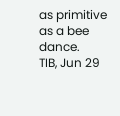as primitive as a bee dance.
TIB, Jun 29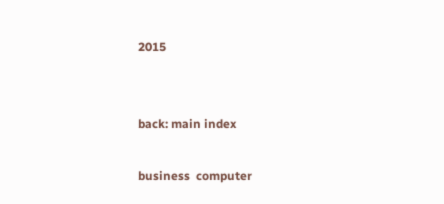2015


back: main index

business  computer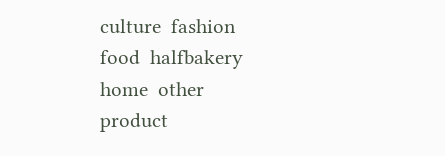culture  fashion  food  halfbakery  home  other  product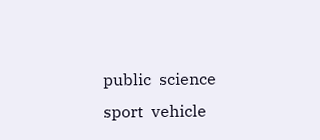public  science  sport  vehicle